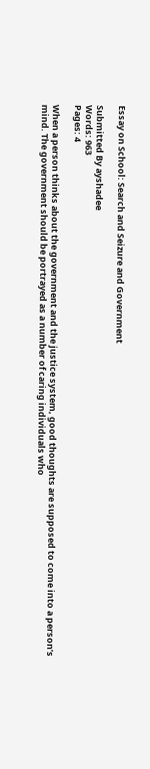Essay on School: Search and Seizure and Government

Submitted By ayshadee
Words: 963
Pages: 4

When a person thinks about the government and the justice system, good thoughts are supposed to come into a person’s mind. The government should be portrayed as a number of caring individuals who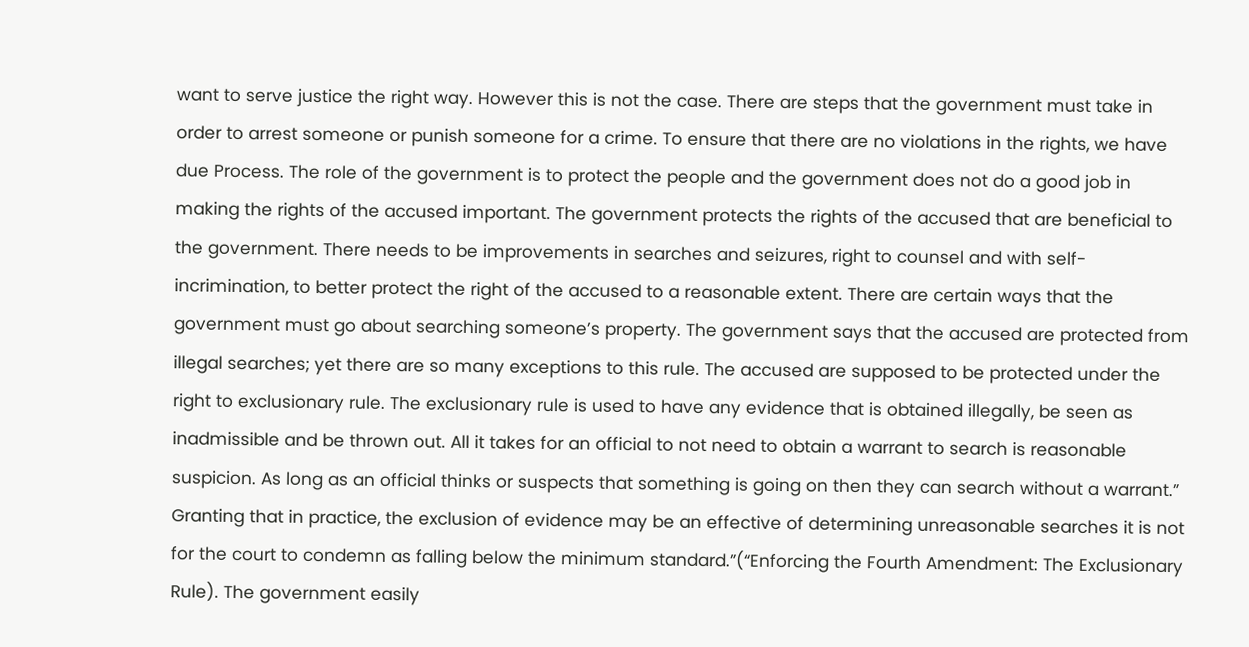want to serve justice the right way. However this is not the case. There are steps that the government must take in order to arrest someone or punish someone for a crime. To ensure that there are no violations in the rights, we have due Process. The role of the government is to protect the people and the government does not do a good job in making the rights of the accused important. The government protects the rights of the accused that are beneficial to the government. There needs to be improvements in searches and seizures, right to counsel and with self-incrimination, to better protect the right of the accused to a reasonable extent. There are certain ways that the government must go about searching someone’s property. The government says that the accused are protected from illegal searches; yet there are so many exceptions to this rule. The accused are supposed to be protected under the right to exclusionary rule. The exclusionary rule is used to have any evidence that is obtained illegally, be seen as inadmissible and be thrown out. All it takes for an official to not need to obtain a warrant to search is reasonable suspicion. As long as an official thinks or suspects that something is going on then they can search without a warrant.” Granting that in practice, the exclusion of evidence may be an effective of determining unreasonable searches it is not for the court to condemn as falling below the minimum standard.”(“Enforcing the Fourth Amendment: The Exclusionary Rule). The government easily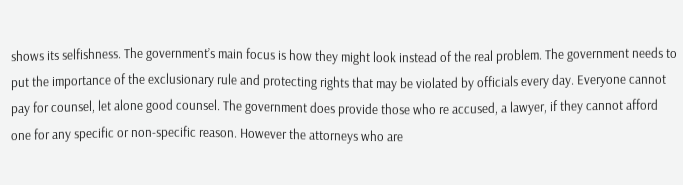shows its selfishness. The government’s main focus is how they might look instead of the real problem. The government needs to put the importance of the exclusionary rule and protecting rights that may be violated by officials every day. Everyone cannot pay for counsel, let alone good counsel. The government does provide those who re accused, a lawyer, if they cannot afford one for any specific or non-specific reason. However the attorneys who are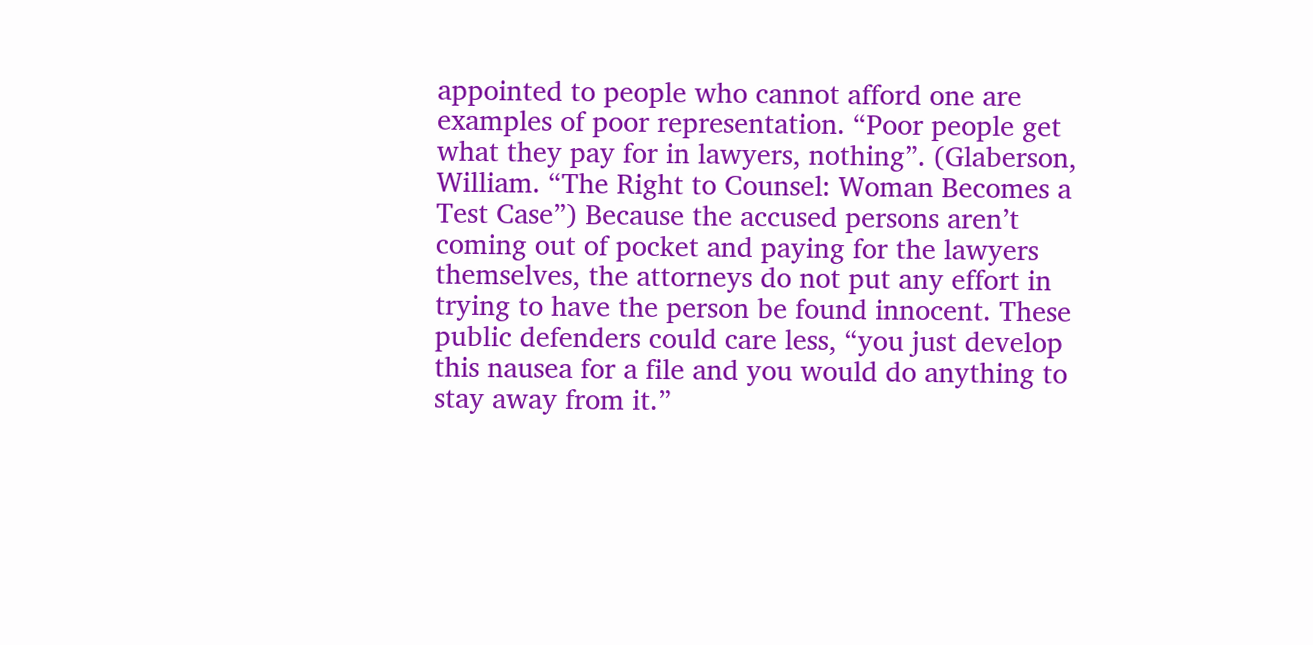appointed to people who cannot afford one are examples of poor representation. “Poor people get what they pay for in lawyers, nothing”. (Glaberson, William. “The Right to Counsel: Woman Becomes a Test Case”) Because the accused persons aren’t coming out of pocket and paying for the lawyers themselves, the attorneys do not put any effort in trying to have the person be found innocent. These public defenders could care less, “you just develop this nausea for a file and you would do anything to stay away from it.”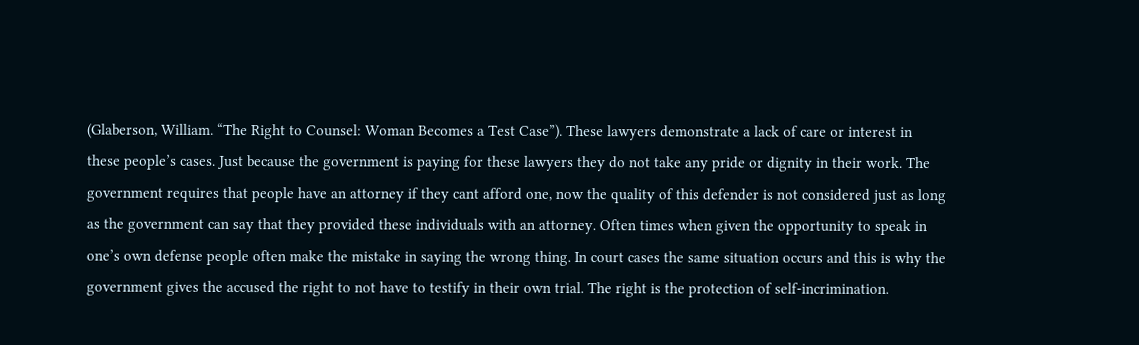(Glaberson, William. “The Right to Counsel: Woman Becomes a Test Case”). These lawyers demonstrate a lack of care or interest in these people’s cases. Just because the government is paying for these lawyers they do not take any pride or dignity in their work. The government requires that people have an attorney if they cant afford one, now the quality of this defender is not considered just as long as the government can say that they provided these individuals with an attorney. Often times when given the opportunity to speak in one’s own defense people often make the mistake in saying the wrong thing. In court cases the same situation occurs and this is why the government gives the accused the right to not have to testify in their own trial. The right is the protection of self-incrimination.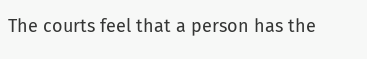The courts feel that a person has the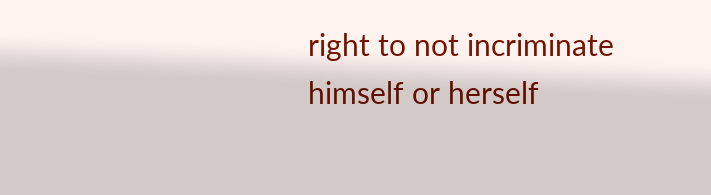right to not incriminate himself or herself